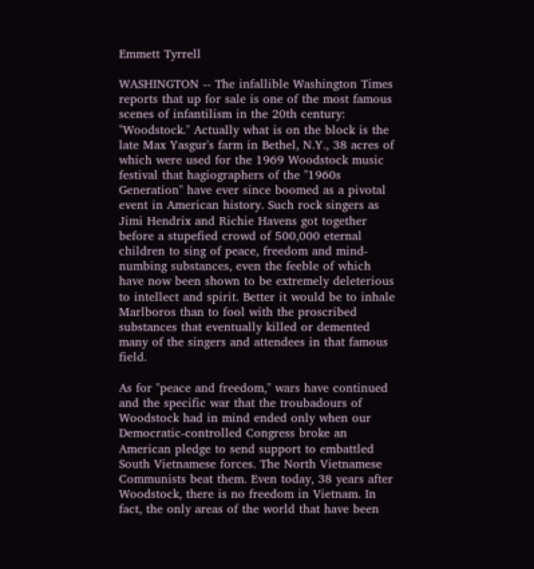Emmett Tyrrell

WASHINGTON -- The infallible Washington Times reports that up for sale is one of the most famous scenes of infantilism in the 20th century: "Woodstock." Actually what is on the block is the late Max Yasgur's farm in Bethel, N.Y., 38 acres of which were used for the 1969 Woodstock music festival that hagiographers of the "1960s Generation" have ever since boomed as a pivotal event in American history. Such rock singers as Jimi Hendrix and Richie Havens got together before a stupefied crowd of 500,000 eternal children to sing of peace, freedom and mind-numbing substances, even the feeble of which have now been shown to be extremely deleterious to intellect and spirit. Better it would be to inhale Marlboros than to fool with the proscribed substances that eventually killed or demented many of the singers and attendees in that famous field.

As for "peace and freedom," wars have continued and the specific war that the troubadours of Woodstock had in mind ended only when our Democratic-controlled Congress broke an American pledge to send support to embattled South Vietnamese forces. The North Vietnamese Communists beat them. Even today, 38 years after Woodstock, there is no freedom in Vietnam. In fact, the only areas of the world that have been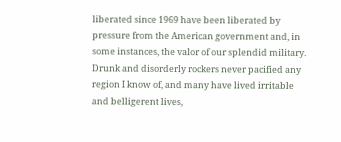liberated since 1969 have been liberated by pressure from the American government and, in some instances, the valor of our splendid military. Drunk and disorderly rockers never pacified any region I know of, and many have lived irritable and belligerent lives,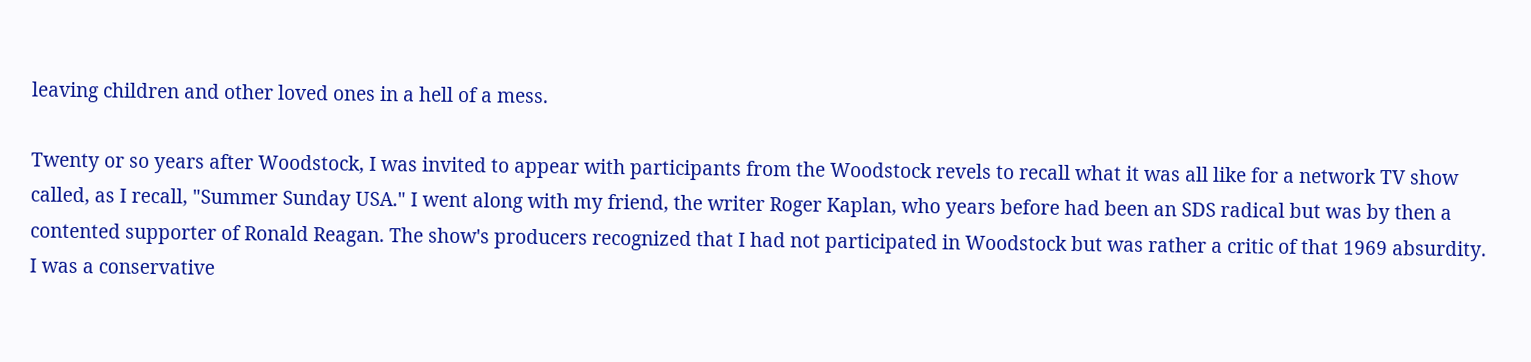leaving children and other loved ones in a hell of a mess.

Twenty or so years after Woodstock, I was invited to appear with participants from the Woodstock revels to recall what it was all like for a network TV show called, as I recall, "Summer Sunday USA." I went along with my friend, the writer Roger Kaplan, who years before had been an SDS radical but was by then a contented supporter of Ronald Reagan. The show's producers recognized that I had not participated in Woodstock but was rather a critic of that 1969 absurdity. I was a conservative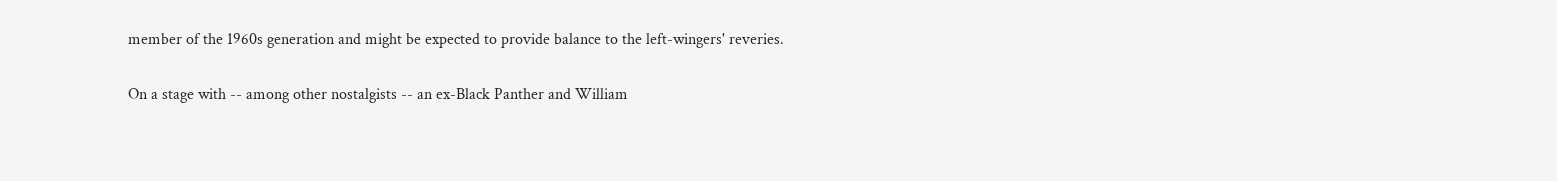member of the 1960s generation and might be expected to provide balance to the left-wingers' reveries.

On a stage with -- among other nostalgists -- an ex-Black Panther and William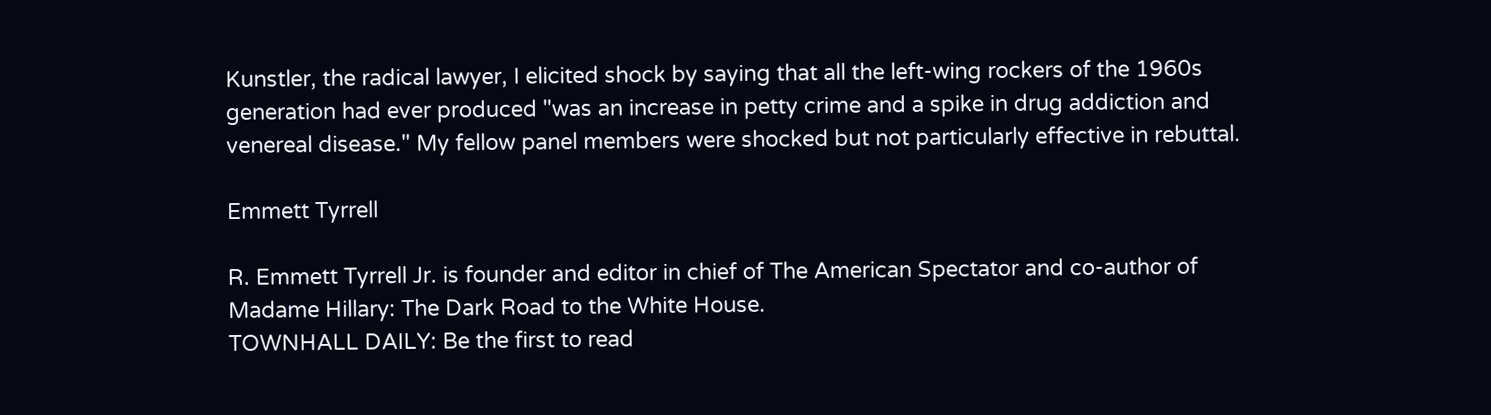Kunstler, the radical lawyer, I elicited shock by saying that all the left-wing rockers of the 1960s generation had ever produced "was an increase in petty crime and a spike in drug addiction and venereal disease." My fellow panel members were shocked but not particularly effective in rebuttal.

Emmett Tyrrell

R. Emmett Tyrrell Jr. is founder and editor in chief of The American Spectator and co-author of Madame Hillary: The Dark Road to the White House.
TOWNHALL DAILY: Be the first to read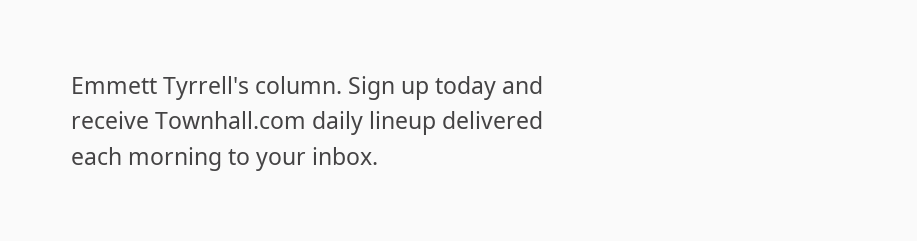Emmett Tyrrell's column. Sign up today and receive Townhall.com daily lineup delivered each morning to your inbox.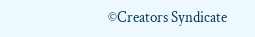©Creators Syndicate